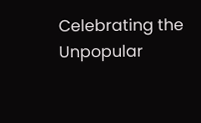Celebrating the Unpopular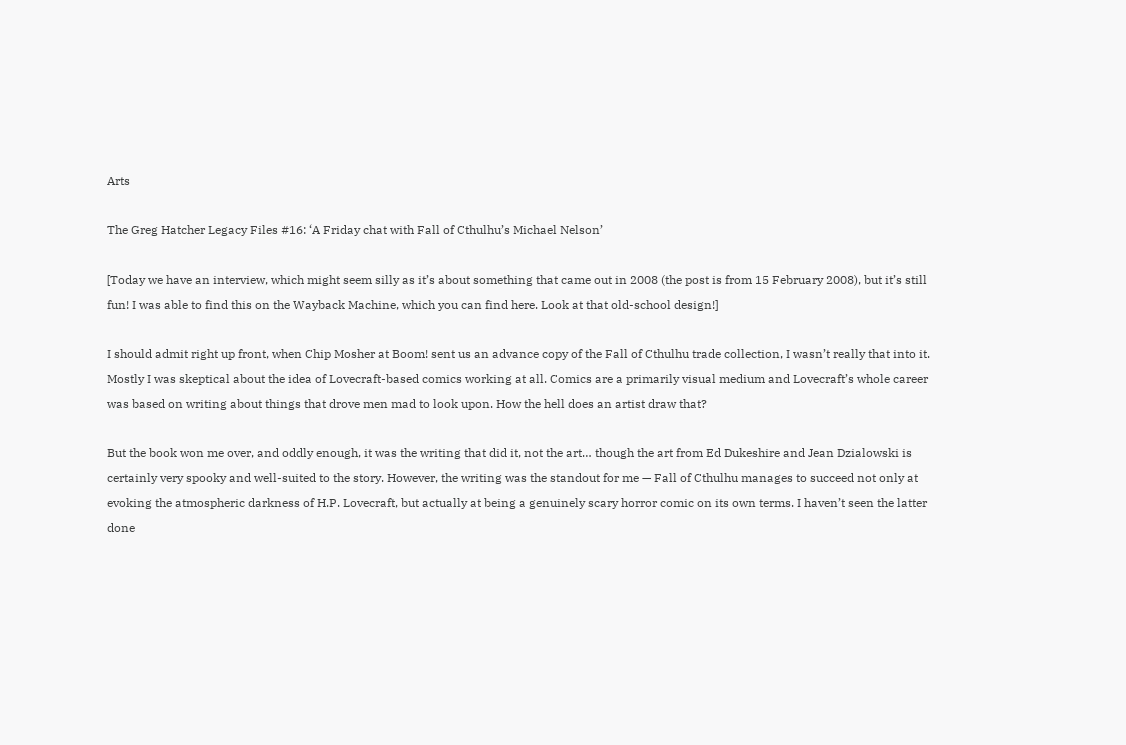Arts

The Greg Hatcher Legacy Files #16: ‘A Friday chat with Fall of Cthulhu’s Michael Nelson’

[Today we have an interview, which might seem silly as it’s about something that came out in 2008 (the post is from 15 February 2008), but it’s still fun! I was able to find this on the Wayback Machine, which you can find here. Look at that old-school design!]

I should admit right up front, when Chip Mosher at Boom! sent us an advance copy of the Fall of Cthulhu trade collection, I wasn’t really that into it. Mostly I was skeptical about the idea of Lovecraft-based comics working at all. Comics are a primarily visual medium and Lovecraft’s whole career was based on writing about things that drove men mad to look upon. How the hell does an artist draw that?

But the book won me over, and oddly enough, it was the writing that did it, not the art… though the art from Ed Dukeshire and Jean Dzialowski is certainly very spooky and well-suited to the story. However, the writing was the standout for me — Fall of Cthulhu manages to succeed not only at evoking the atmospheric darkness of H.P. Lovecraft, but actually at being a genuinely scary horror comic on its own terms. I haven’t seen the latter done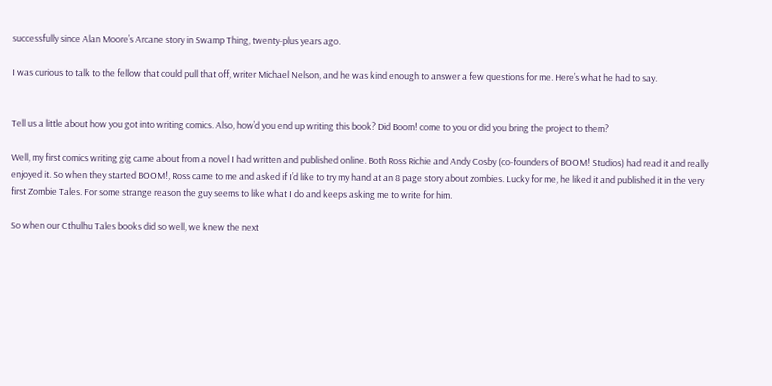successfully since Alan Moore’s Arcane story in Swamp Thing, twenty-plus years ago.

I was curious to talk to the fellow that could pull that off, writer Michael Nelson, and he was kind enough to answer a few questions for me. Here’s what he had to say.


Tell us a little about how you got into writing comics. Also, how’d you end up writing this book? Did Boom! come to you or did you bring the project to them?

Well, my first comics writing gig came about from a novel I had written and published online. Both Ross Richie and Andy Cosby (co-founders of BOOM! Studios) had read it and really enjoyed it. So when they started BOOM!, Ross came to me and asked if I’d like to try my hand at an 8 page story about zombies. Lucky for me, he liked it and published it in the very first Zombie Tales. For some strange reason the guy seems to like what I do and keeps asking me to write for him.

So when our Cthulhu Tales books did so well, we knew the next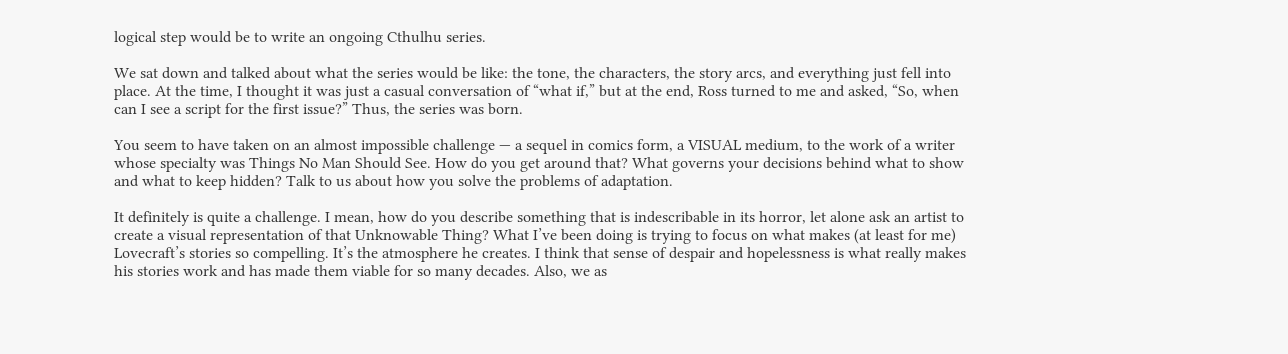logical step would be to write an ongoing Cthulhu series.

We sat down and talked about what the series would be like: the tone, the characters, the story arcs, and everything just fell into place. At the time, I thought it was just a casual conversation of “what if,” but at the end, Ross turned to me and asked, “So, when can I see a script for the first issue?” Thus, the series was born.

You seem to have taken on an almost impossible challenge — a sequel in comics form, a VISUAL medium, to the work of a writer whose specialty was Things No Man Should See. How do you get around that? What governs your decisions behind what to show and what to keep hidden? Talk to us about how you solve the problems of adaptation.

It definitely is quite a challenge. I mean, how do you describe something that is indescribable in its horror, let alone ask an artist to create a visual representation of that Unknowable Thing? What I’ve been doing is trying to focus on what makes (at least for me) Lovecraft’s stories so compelling. It’s the atmosphere he creates. I think that sense of despair and hopelessness is what really makes his stories work and has made them viable for so many decades. Also, we as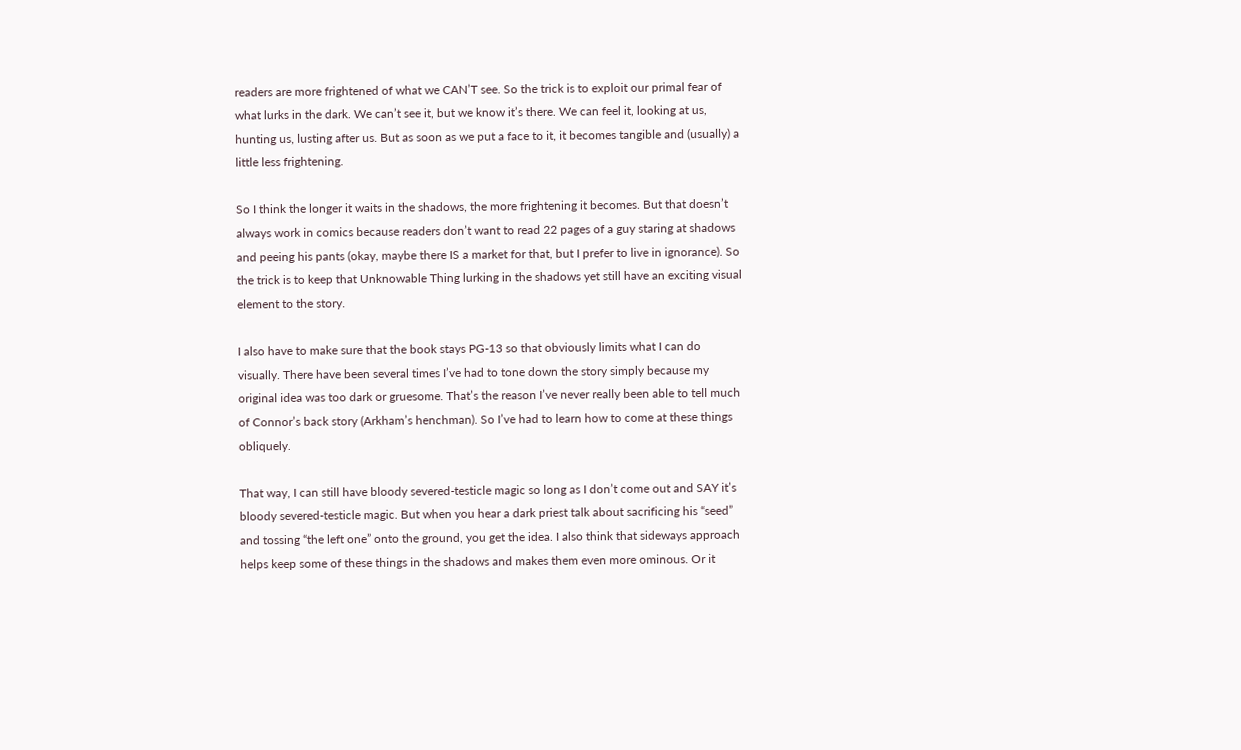readers are more frightened of what we CAN’T see. So the trick is to exploit our primal fear of what lurks in the dark. We can’t see it, but we know it’s there. We can feel it, looking at us, hunting us, lusting after us. But as soon as we put a face to it, it becomes tangible and (usually) a little less frightening.

So I think the longer it waits in the shadows, the more frightening it becomes. But that doesn’t always work in comics because readers don’t want to read 22 pages of a guy staring at shadows and peeing his pants (okay, maybe there IS a market for that, but I prefer to live in ignorance). So the trick is to keep that Unknowable Thing lurking in the shadows yet still have an exciting visual element to the story.

I also have to make sure that the book stays PG-13 so that obviously limits what I can do visually. There have been several times I’ve had to tone down the story simply because my original idea was too dark or gruesome. That’s the reason I’ve never really been able to tell much of Connor’s back story (Arkham’s henchman). So I’ve had to learn how to come at these things obliquely.

That way, I can still have bloody severed-testicle magic so long as I don’t come out and SAY it’s bloody severed-testicle magic. But when you hear a dark priest talk about sacrificing his “seed” and tossing “the left one” onto the ground, you get the idea. I also think that sideways approach helps keep some of these things in the shadows and makes them even more ominous. Or it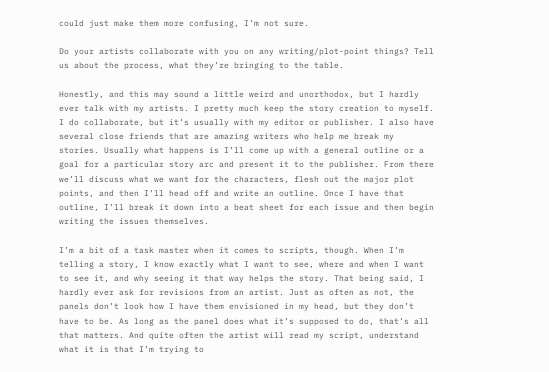could just make them more confusing, I’m not sure.

Do your artists collaborate with you on any writing/plot-point things? Tell us about the process, what they’re bringing to the table.

Honestly, and this may sound a little weird and unorthodox, but I hardly ever talk with my artists. I pretty much keep the story creation to myself. I do collaborate, but it’s usually with my editor or publisher. I also have several close friends that are amazing writers who help me break my stories. Usually what happens is I’ll come up with a general outline or a goal for a particular story arc and present it to the publisher. From there we’ll discuss what we want for the characters, flesh out the major plot points, and then I’ll head off and write an outline. Once I have that outline, I’ll break it down into a beat sheet for each issue and then begin writing the issues themselves.

I’m a bit of a task master when it comes to scripts, though. When I’m telling a story, I know exactly what I want to see, where and when I want to see it, and why seeing it that way helps the story. That being said, I hardly ever ask for revisions from an artist. Just as often as not, the panels don’t look how I have them envisioned in my head, but they don’t have to be. As long as the panel does what it’s supposed to do, that’s all that matters. And quite often the artist will read my script, understand what it is that I’m trying to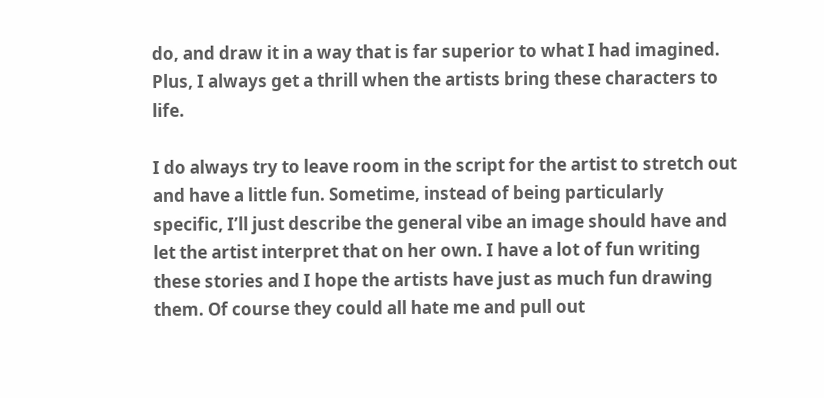do, and draw it in a way that is far superior to what I had imagined. Plus, I always get a thrill when the artists bring these characters to life.

I do always try to leave room in the script for the artist to stretch out and have a little fun. Sometime, instead of being particularly specific, I’ll just describe the general vibe an image should have and let the artist interpret that on her own. I have a lot of fun writing these stories and I hope the artists have just as much fun drawing them. Of course they could all hate me and pull out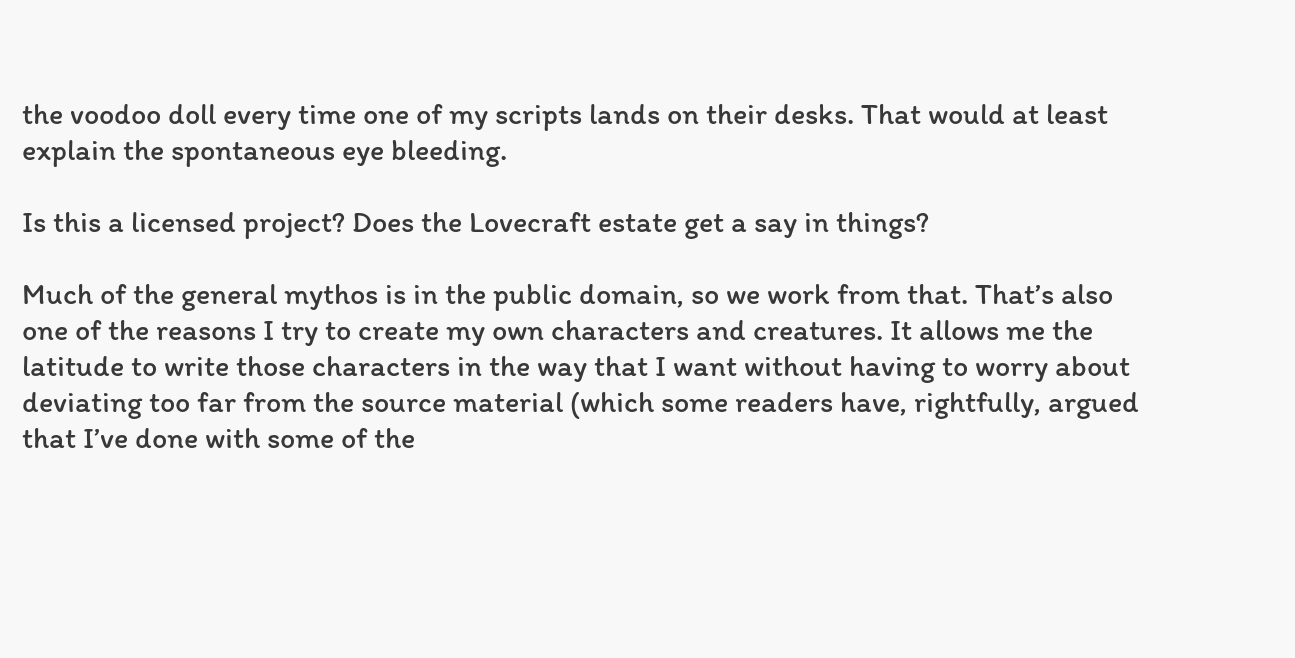the voodoo doll every time one of my scripts lands on their desks. That would at least explain the spontaneous eye bleeding.

Is this a licensed project? Does the Lovecraft estate get a say in things?

Much of the general mythos is in the public domain, so we work from that. That’s also one of the reasons I try to create my own characters and creatures. It allows me the latitude to write those characters in the way that I want without having to worry about deviating too far from the source material (which some readers have, rightfully, argued that I’ve done with some of the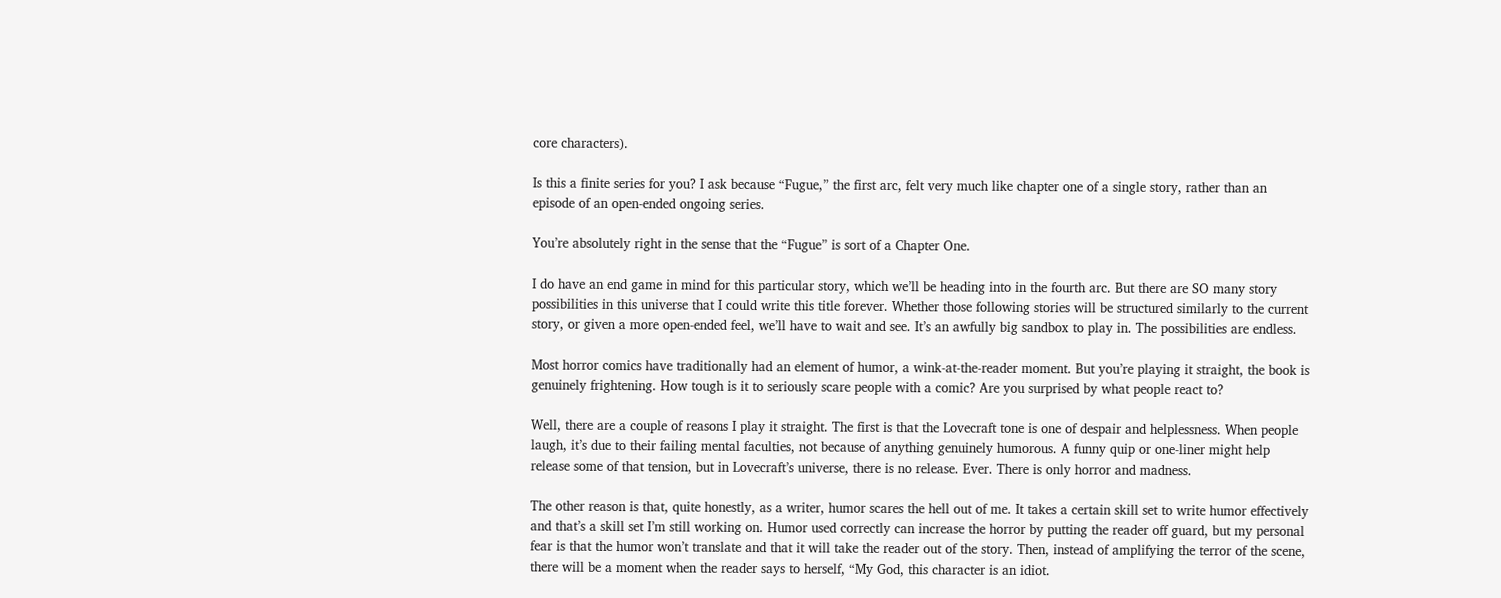core characters).

Is this a finite series for you? I ask because “Fugue,” the first arc, felt very much like chapter one of a single story, rather than an episode of an open-ended ongoing series.

You’re absolutely right in the sense that the “Fugue” is sort of a Chapter One.

I do have an end game in mind for this particular story, which we’ll be heading into in the fourth arc. But there are SO many story possibilities in this universe that I could write this title forever. Whether those following stories will be structured similarly to the current story, or given a more open-ended feel, we’ll have to wait and see. It’s an awfully big sandbox to play in. The possibilities are endless.

Most horror comics have traditionally had an element of humor, a wink-at-the-reader moment. But you’re playing it straight, the book is genuinely frightening. How tough is it to seriously scare people with a comic? Are you surprised by what people react to?

Well, there are a couple of reasons I play it straight. The first is that the Lovecraft tone is one of despair and helplessness. When people laugh, it’s due to their failing mental faculties, not because of anything genuinely humorous. A funny quip or one-liner might help release some of that tension, but in Lovecraft’s universe, there is no release. Ever. There is only horror and madness.

The other reason is that, quite honestly, as a writer, humor scares the hell out of me. It takes a certain skill set to write humor effectively and that’s a skill set I’m still working on. Humor used correctly can increase the horror by putting the reader off guard, but my personal fear is that the humor won’t translate and that it will take the reader out of the story. Then, instead of amplifying the terror of the scene, there will be a moment when the reader says to herself, “My God, this character is an idiot.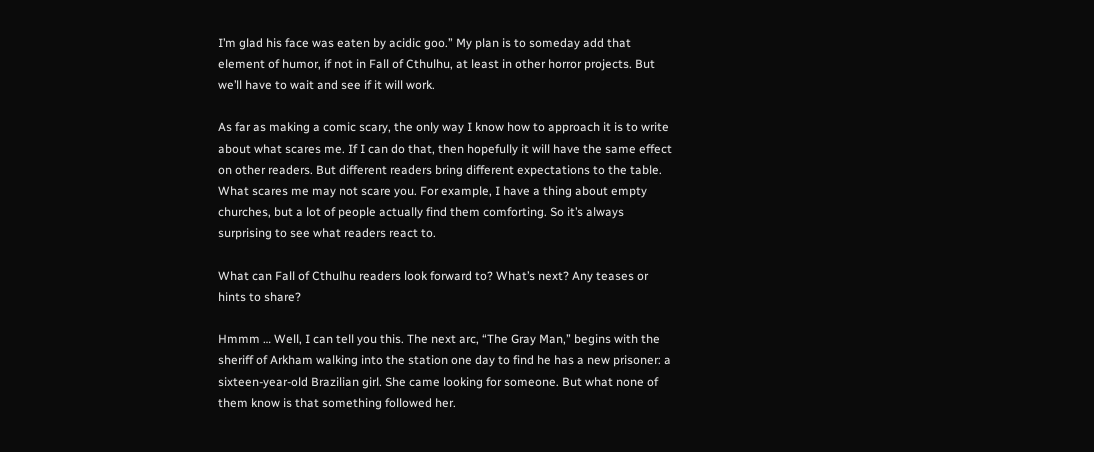I’m glad his face was eaten by acidic goo.” My plan is to someday add that element of humor, if not in Fall of Cthulhu, at least in other horror projects. But we’ll have to wait and see if it will work.

As far as making a comic scary, the only way I know how to approach it is to write about what scares me. If I can do that, then hopefully it will have the same effect on other readers. But different readers bring different expectations to the table. What scares me may not scare you. For example, I have a thing about empty churches, but a lot of people actually find them comforting. So it’s always surprising to see what readers react to.

What can Fall of Cthulhu readers look forward to? What’s next? Any teases or hints to share?

Hmmm … Well, I can tell you this. The next arc, “The Gray Man,” begins with the sheriff of Arkham walking into the station one day to find he has a new prisoner: a sixteen-year-old Brazilian girl. She came looking for someone. But what none of them know is that something followed her.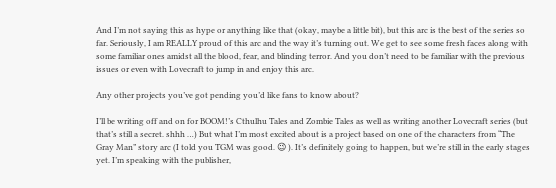And I’m not saying this as hype or anything like that (okay, maybe a little bit), but this arc is the best of the series so far. Seriously, I am REALLY proud of this arc and the way it’s turning out. We get to see some fresh faces along with some familiar ones amidst all the blood, fear, and blinding terror. And you don’t need to be familiar with the previous issues or even with Lovecraft to jump in and enjoy this arc.

Any other projects you’ve got pending you’d like fans to know about?

I’ll be writing off and on for BOOM!’s Cthulhu Tales and Zombie Tales as well as writing another Lovecraft series (but that’s still a secret. shhh …) But what I’m most excited about is a project based on one of the characters from “The Gray Man” story arc (I told you TGM was good. 😉 ). It’s definitely going to happen, but we’re still in the early stages yet. I’m speaking with the publisher,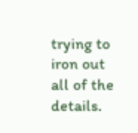trying to iron out all of the details.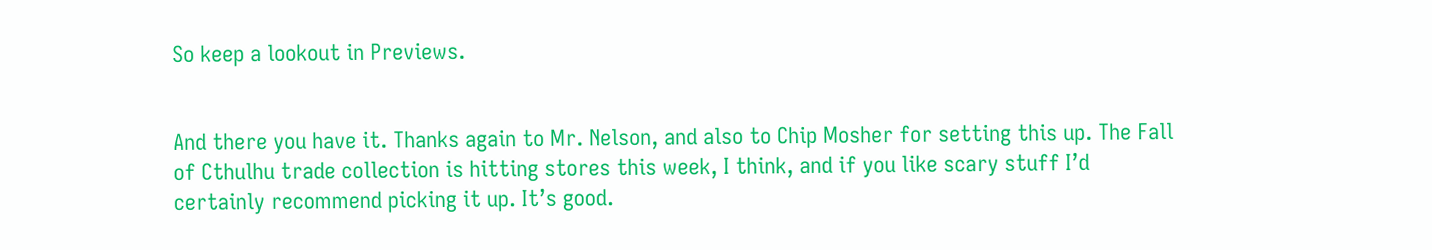So keep a lookout in Previews.


And there you have it. Thanks again to Mr. Nelson, and also to Chip Mosher for setting this up. The Fall of Cthulhu trade collection is hitting stores this week, I think, and if you like scary stuff I’d certainly recommend picking it up. It’s good.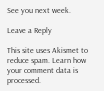See you next week.

Leave a Reply

This site uses Akismet to reduce spam. Learn how your comment data is processed.